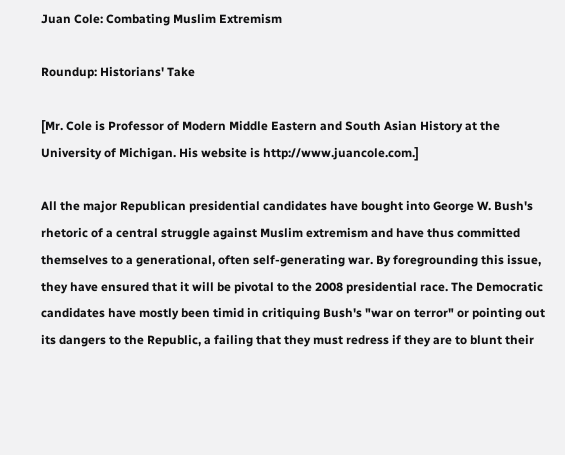Juan Cole: Combating Muslim Extremism

Roundup: Historians' Take

[Mr. Cole is Professor of Modern Middle Eastern and South Asian History at the University of Michigan. His website is http://www.juancole.com.]

All the major Republican presidential candidates have bought into George W. Bush's rhetoric of a central struggle against Muslim extremism and have thus committed themselves to a generational, often self-generating war. By foregrounding this issue, they have ensured that it will be pivotal to the 2008 presidential race. The Democratic candidates have mostly been timid in critiquing Bush's "war on terror" or pointing out its dangers to the Republic, a failing that they must redress if they are to blunt their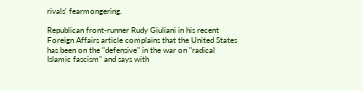rivals' fearmongering.

Republican front-runner Rudy Giuliani in his recent Foreign Affairs article complains that the United States has been on the "defensive" in the war on "radical Islamic fascism" and says with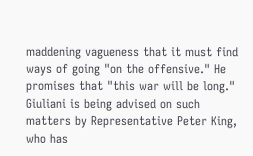maddening vagueness that it must find ways of going "on the offensive." He promises that "this war will be long." Giuliani is being advised on such matters by Representative Peter King, who has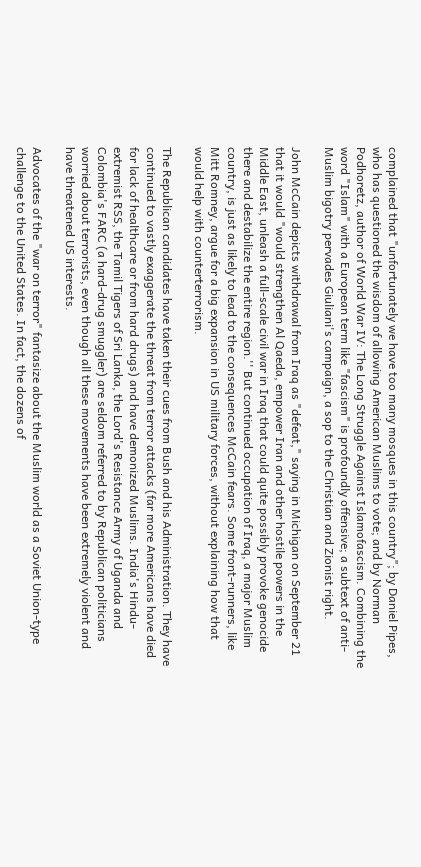complained that "unfortunately we have too many mosques in this country"; by Daniel Pipes, who has questioned the wisdom of allowing American Muslims to vote; and by Norman Podhoretz, author of World War IV: The Long Struggle Against Islamofascism. Combining the word "Islam" with a European term like "fascism" is profoundly offensive; a subtext of anti-Muslim bigotry pervades Giuliani's campaign, a sop to the Christian and Zionist right.

John McCain depicts withdrawal from Iraq as "defeat," saying in Michigan on September 21 that it would "would strengthen Al Qaeda, empower Iran and other hostile powers in the Middle East, unleash a full-scale civil war in Iraq that could quite possibly provoke genocide there and destabilize the entire region.'' But continued occupation of Iraq, a major Muslim country, is just as likely to lead to the consequences McCain fears. Some front-runners, like Mitt Romney, argue for a big expansion in US military forces, without explaining how that would help with counterterrorism.

The Republican candidates have taken their cues from Bush and his Administration. They have continued to vastly exaggerate the threat from terror attacks (far more Americans have died for lack of healthcare or from hard drugs) and have demonized Muslims. India's Hindu-extremist RSS, the Tamil Tigers of Sri Lanka, the Lord's Resistance Army of Uganda and Colombia's FARC (a hard-drug smuggler) are seldom referred to by Republican politicians worried about terrorists, even though all these movements have been extremely violent and have threatened US interests.

Advocates of the "war on terror" fantasize about the Muslim world as a Soviet Union-type challenge to the United States. In fact, the dozens of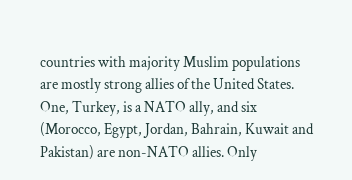countries with majority Muslim populations are mostly strong allies of the United States. One, Turkey, is a NATO ally, and six (Morocco, Egypt, Jordan, Bahrain, Kuwait and Pakistan) are non-NATO allies. Only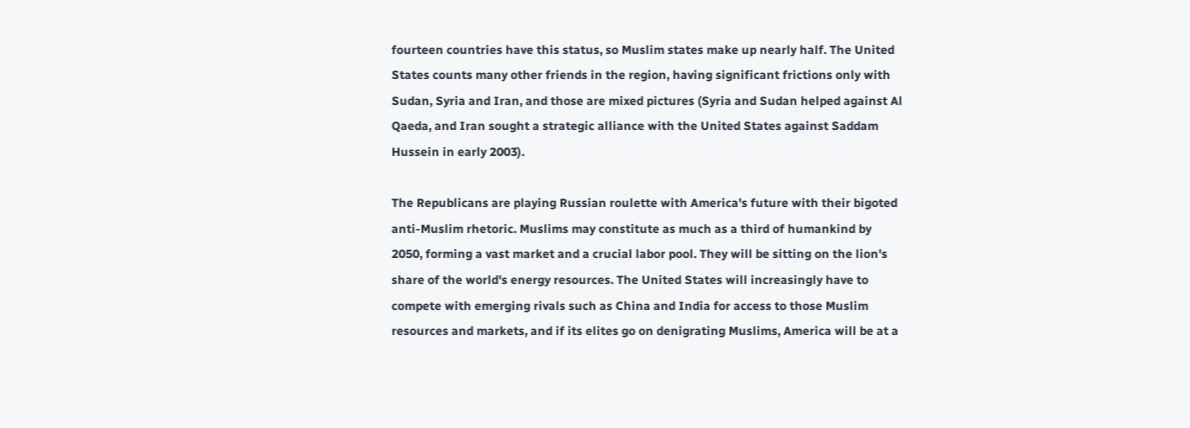fourteen countries have this status, so Muslim states make up nearly half. The United States counts many other friends in the region, having significant frictions only with Sudan, Syria and Iran, and those are mixed pictures (Syria and Sudan helped against Al Qaeda, and Iran sought a strategic alliance with the United States against Saddam Hussein in early 2003).

The Republicans are playing Russian roulette with America's future with their bigoted anti-Muslim rhetoric. Muslims may constitute as much as a third of humankind by 2050, forming a vast market and a crucial labor pool. They will be sitting on the lion's share of the world's energy resources. The United States will increasingly have to compete with emerging rivals such as China and India for access to those Muslim resources and markets, and if its elites go on denigrating Muslims, America will be at a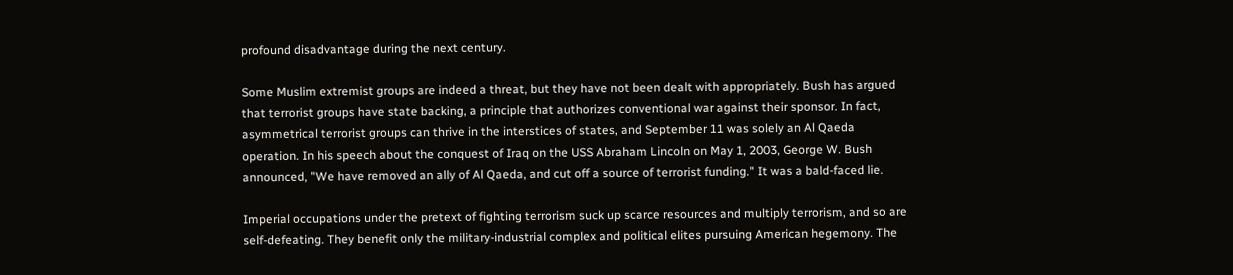profound disadvantage during the next century.

Some Muslim extremist groups are indeed a threat, but they have not been dealt with appropriately. Bush has argued that terrorist groups have state backing, a principle that authorizes conventional war against their sponsor. In fact, asymmetrical terrorist groups can thrive in the interstices of states, and September 11 was solely an Al Qaeda operation. In his speech about the conquest of Iraq on the USS Abraham Lincoln on May 1, 2003, George W. Bush announced, "We have removed an ally of Al Qaeda, and cut off a source of terrorist funding." It was a bald-faced lie.

Imperial occupations under the pretext of fighting terrorism suck up scarce resources and multiply terrorism, and so are self-defeating. They benefit only the military-industrial complex and political elites pursuing American hegemony. The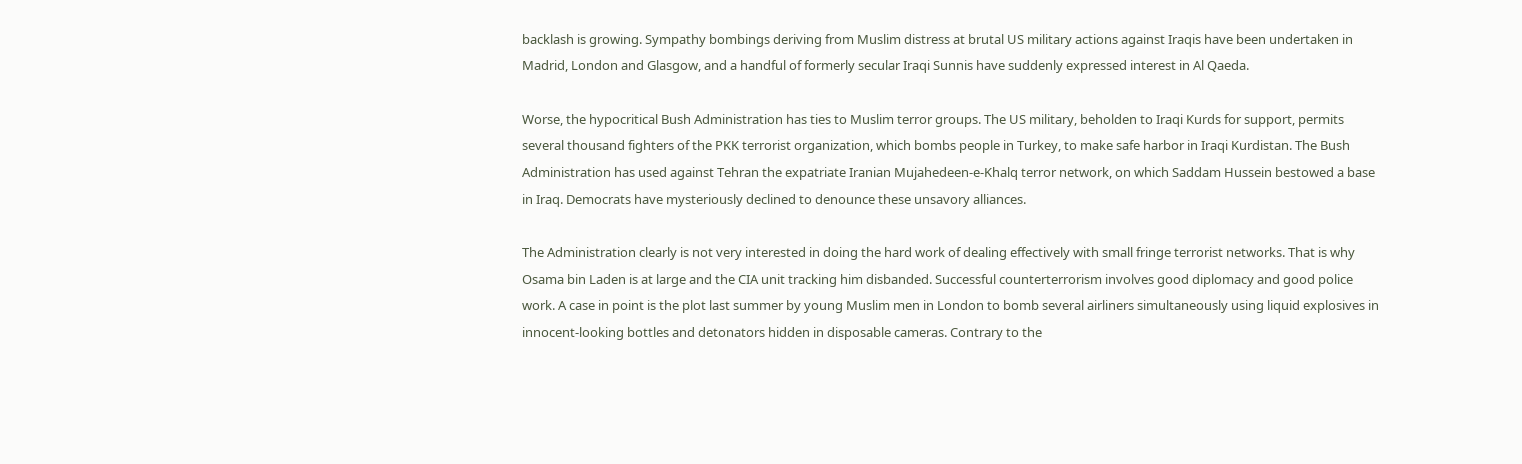backlash is growing. Sympathy bombings deriving from Muslim distress at brutal US military actions against Iraqis have been undertaken in Madrid, London and Glasgow, and a handful of formerly secular Iraqi Sunnis have suddenly expressed interest in Al Qaeda.

Worse, the hypocritical Bush Administration has ties to Muslim terror groups. The US military, beholden to Iraqi Kurds for support, permits several thousand fighters of the PKK terrorist organization, which bombs people in Turkey, to make safe harbor in Iraqi Kurdistan. The Bush Administration has used against Tehran the expatriate Iranian Mujahedeen-e-Khalq terror network, on which Saddam Hussein bestowed a base in Iraq. Democrats have mysteriously declined to denounce these unsavory alliances.

The Administration clearly is not very interested in doing the hard work of dealing effectively with small fringe terrorist networks. That is why Osama bin Laden is at large and the CIA unit tracking him disbanded. Successful counterterrorism involves good diplomacy and good police work. A case in point is the plot last summer by young Muslim men in London to bomb several airliners simultaneously using liquid explosives in innocent-looking bottles and detonators hidden in disposable cameras. Contrary to the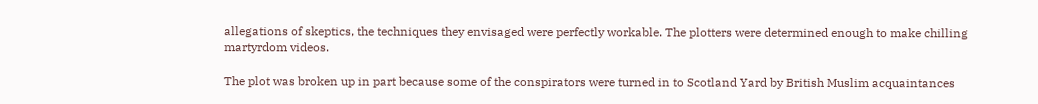allegations of skeptics, the techniques they envisaged were perfectly workable. The plotters were determined enough to make chilling martyrdom videos.

The plot was broken up in part because some of the conspirators were turned in to Scotland Yard by British Muslim acquaintances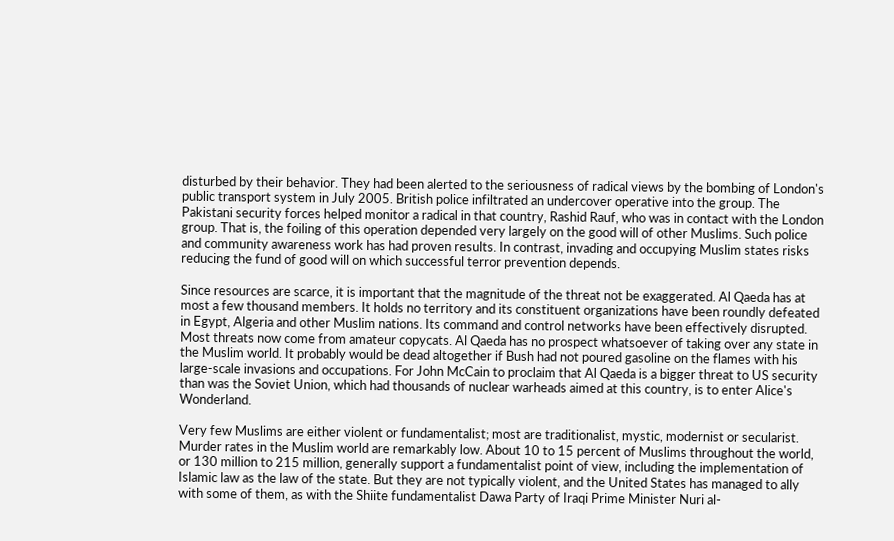disturbed by their behavior. They had been alerted to the seriousness of radical views by the bombing of London's public transport system in July 2005. British police infiltrated an undercover operative into the group. The Pakistani security forces helped monitor a radical in that country, Rashid Rauf, who was in contact with the London group. That is, the foiling of this operation depended very largely on the good will of other Muslims. Such police and community awareness work has had proven results. In contrast, invading and occupying Muslim states risks reducing the fund of good will on which successful terror prevention depends.

Since resources are scarce, it is important that the magnitude of the threat not be exaggerated. Al Qaeda has at most a few thousand members. It holds no territory and its constituent organizations have been roundly defeated in Egypt, Algeria and other Muslim nations. Its command and control networks have been effectively disrupted. Most threats now come from amateur copycats. Al Qaeda has no prospect whatsoever of taking over any state in the Muslim world. It probably would be dead altogether if Bush had not poured gasoline on the flames with his large-scale invasions and occupations. For John McCain to proclaim that Al Qaeda is a bigger threat to US security than was the Soviet Union, which had thousands of nuclear warheads aimed at this country, is to enter Alice's Wonderland.

Very few Muslims are either violent or fundamentalist; most are traditionalist, mystic, modernist or secularist. Murder rates in the Muslim world are remarkably low. About 10 to 15 percent of Muslims throughout the world, or 130 million to 215 million, generally support a fundamentalist point of view, including the implementation of Islamic law as the law of the state. But they are not typically violent, and the United States has managed to ally with some of them, as with the Shiite fundamentalist Dawa Party of Iraqi Prime Minister Nuri al-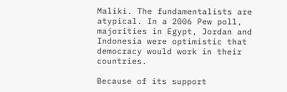Maliki. The fundamentalists are atypical. In a 2006 Pew poll, majorities in Egypt, Jordan and Indonesia were optimistic that democracy would work in their countries.

Because of its support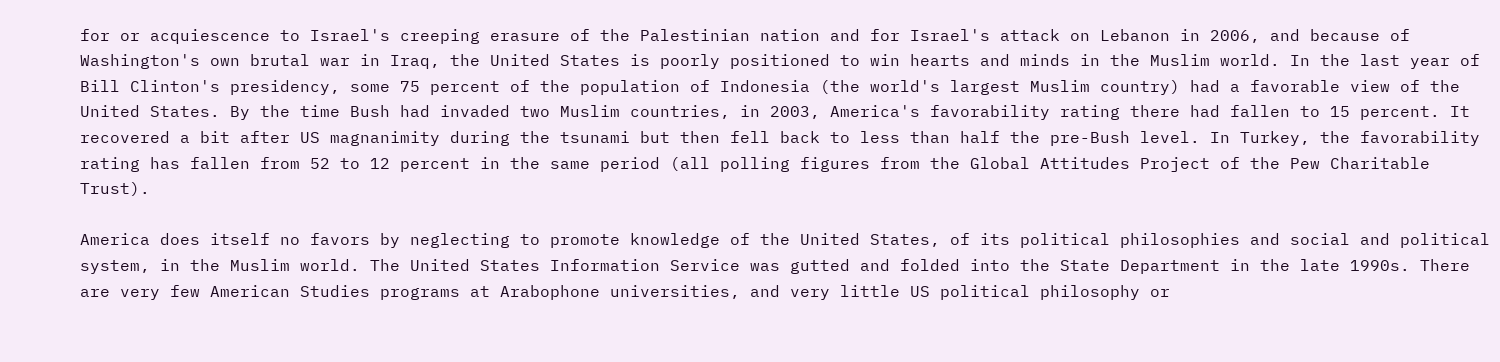for or acquiescence to Israel's creeping erasure of the Palestinian nation and for Israel's attack on Lebanon in 2006, and because of Washington's own brutal war in Iraq, the United States is poorly positioned to win hearts and minds in the Muslim world. In the last year of Bill Clinton's presidency, some 75 percent of the population of Indonesia (the world's largest Muslim country) had a favorable view of the United States. By the time Bush had invaded two Muslim countries, in 2003, America's favorability rating there had fallen to 15 percent. It recovered a bit after US magnanimity during the tsunami but then fell back to less than half the pre-Bush level. In Turkey, the favorability rating has fallen from 52 to 12 percent in the same period (all polling figures from the Global Attitudes Project of the Pew Charitable Trust).

America does itself no favors by neglecting to promote knowledge of the United States, of its political philosophies and social and political system, in the Muslim world. The United States Information Service was gutted and folded into the State Department in the late 1990s. There are very few American Studies programs at Arabophone universities, and very little US political philosophy or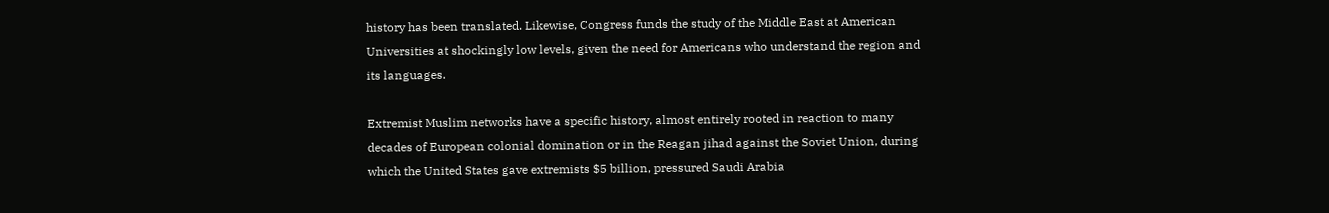history has been translated. Likewise, Congress funds the study of the Middle East at American Universities at shockingly low levels, given the need for Americans who understand the region and its languages.

Extremist Muslim networks have a specific history, almost entirely rooted in reaction to many decades of European colonial domination or in the Reagan jihad against the Soviet Union, during which the United States gave extremists $5 billion, pressured Saudi Arabia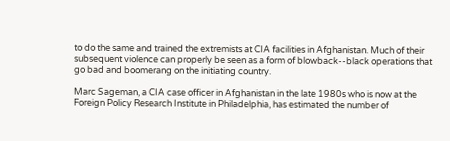to do the same and trained the extremists at CIA facilities in Afghanistan. Much of their subsequent violence can properly be seen as a form of blowback--black operations that go bad and boomerang on the initiating country.

Marc Sageman, a CIA case officer in Afghanistan in the late 1980s who is now at the Foreign Policy Research Institute in Philadelphia, has estimated the number of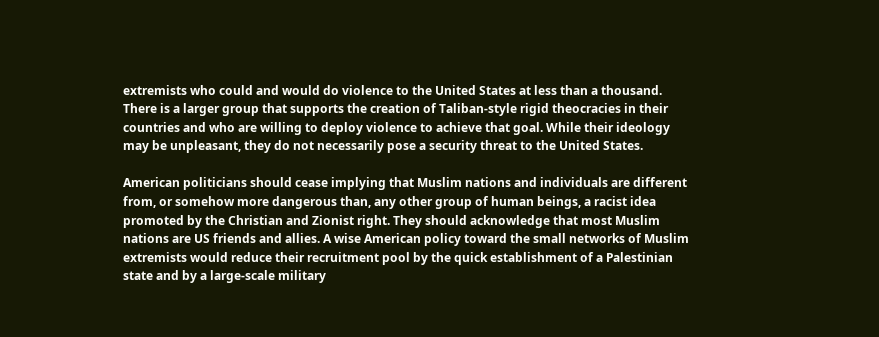extremists who could and would do violence to the United States at less than a thousand. There is a larger group that supports the creation of Taliban-style rigid theocracies in their countries and who are willing to deploy violence to achieve that goal. While their ideology may be unpleasant, they do not necessarily pose a security threat to the United States.

American politicians should cease implying that Muslim nations and individuals are different from, or somehow more dangerous than, any other group of human beings, a racist idea promoted by the Christian and Zionist right. They should acknowledge that most Muslim nations are US friends and allies. A wise American policy toward the small networks of Muslim extremists would reduce their recruitment pool by the quick establishment of a Palestinian state and by a large-scale military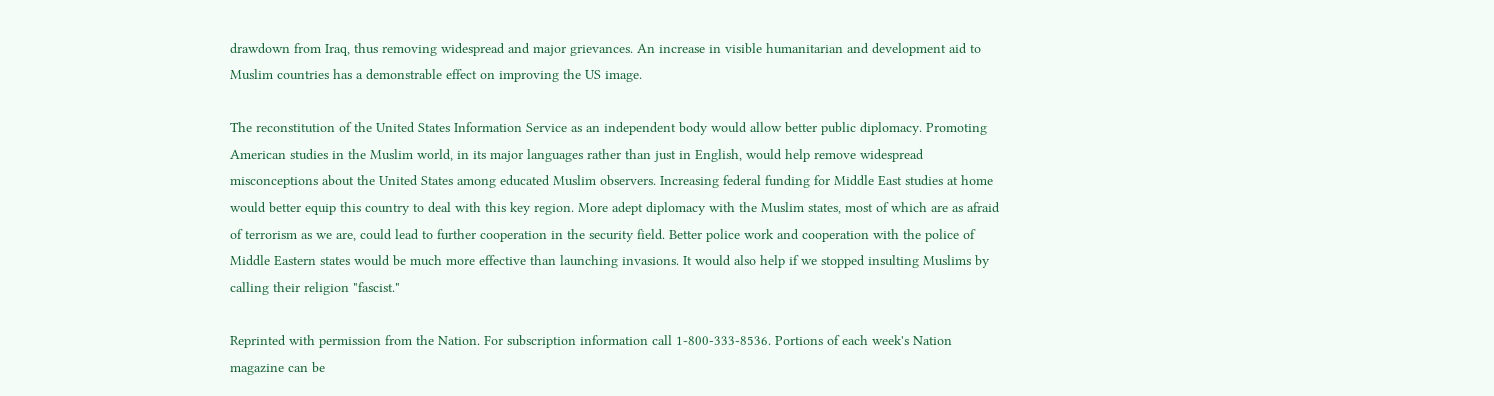drawdown from Iraq, thus removing widespread and major grievances. An increase in visible humanitarian and development aid to Muslim countries has a demonstrable effect on improving the US image.

The reconstitution of the United States Information Service as an independent body would allow better public diplomacy. Promoting American studies in the Muslim world, in its major languages rather than just in English, would help remove widespread misconceptions about the United States among educated Muslim observers. Increasing federal funding for Middle East studies at home would better equip this country to deal with this key region. More adept diplomacy with the Muslim states, most of which are as afraid of terrorism as we are, could lead to further cooperation in the security field. Better police work and cooperation with the police of Middle Eastern states would be much more effective than launching invasions. It would also help if we stopped insulting Muslims by calling their religion "fascist."

Reprinted with permission from the Nation. For subscription information call 1-800-333-8536. Portions of each week's Nation magazine can be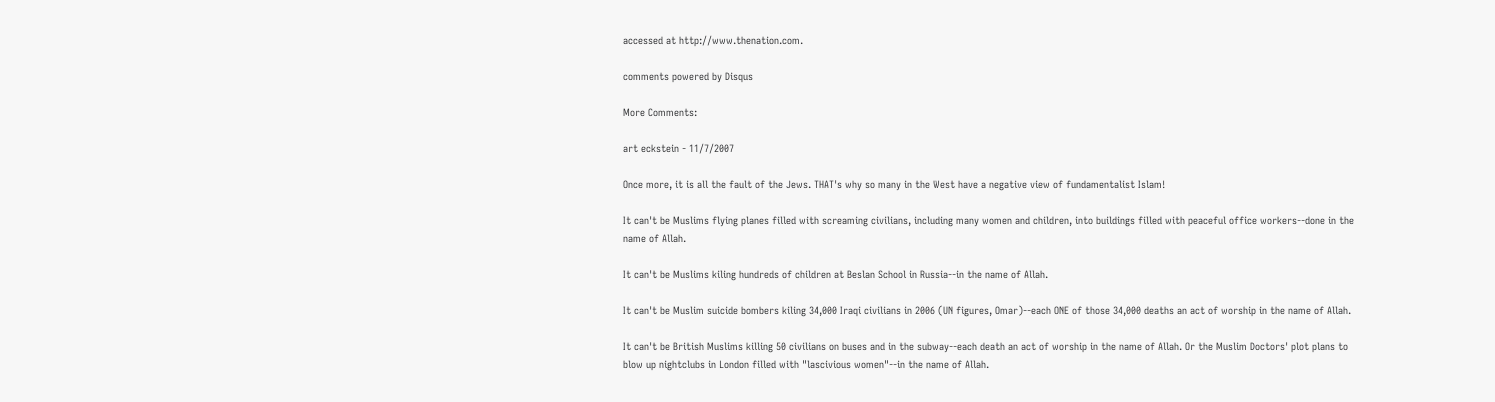accessed at http://www.thenation.com.

comments powered by Disqus

More Comments:

art eckstein - 11/7/2007

Once more, it is all the fault of the Jews. THAT's why so many in the West have a negative view of fundamentalist Islam!

It can't be Muslims flying planes filled with screaming civilians, including many women and children, into buildings filled with peaceful office workers--done in the name of Allah.

It can't be Muslims kiling hundreds of children at Beslan School in Russia--in the name of Allah.

It can't be Muslim suicide bombers kiling 34,000 Iraqi civilians in 2006 (UN figures, Omar)--each ONE of those 34,000 deaths an act of worship in the name of Allah.

It can't be British Muslims killing 50 civilians on buses and in the subway--each death an act of worship in the name of Allah. Or the Muslim Doctors' plot plans to blow up nightclubs in London filled with "lascivious women"--in the name of Allah.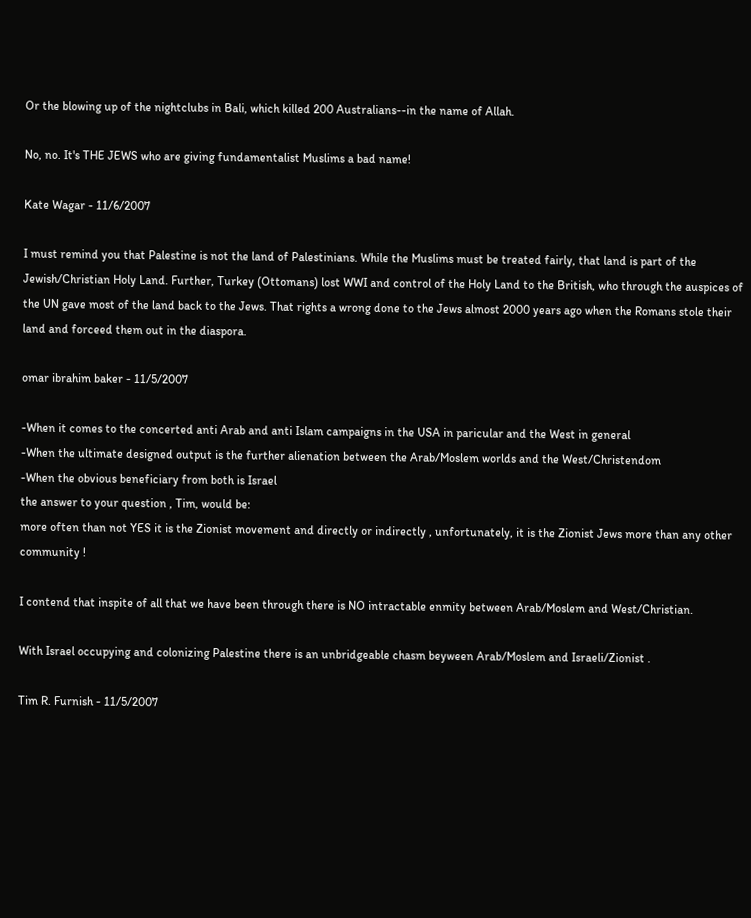Or the blowing up of the nightclubs in Bali, which killed 200 Australians--in the name of Allah.

No, no. It's THE JEWS who are giving fundamentalist Muslims a bad name!

Kate Wagar - 11/6/2007

I must remind you that Palestine is not the land of Palestinians. While the Muslims must be treated fairly, that land is part of the Jewish/Christian Holy Land. Further, Turkey (Ottomans) lost WWI and control of the Holy Land to the British, who through the auspices of the UN gave most of the land back to the Jews. That rights a wrong done to the Jews almost 2000 years ago when the Romans stole their land and forceed them out in the diaspora.

omar ibrahim baker - 11/5/2007

-When it comes to the concerted anti Arab and anti Islam campaigns in the USA in paricular and the West in general
-When the ultimate designed output is the further alienation between the Arab/Moslem worlds and the West/Christendom
-When the obvious beneficiary from both is Israel
the answer to your question , Tim, would be:
more often than not YES it is the Zionist movement and directly or indirectly , unfortunately, it is the Zionist Jews more than any other community !

I contend that inspite of all that we have been through there is NO intractable enmity between Arab/Moslem and West/Christian.

With Israel occupying and colonizing Palestine there is an unbridgeable chasm beyween Arab/Moslem and Israeli/Zionist .

Tim R. Furnish - 11/5/2007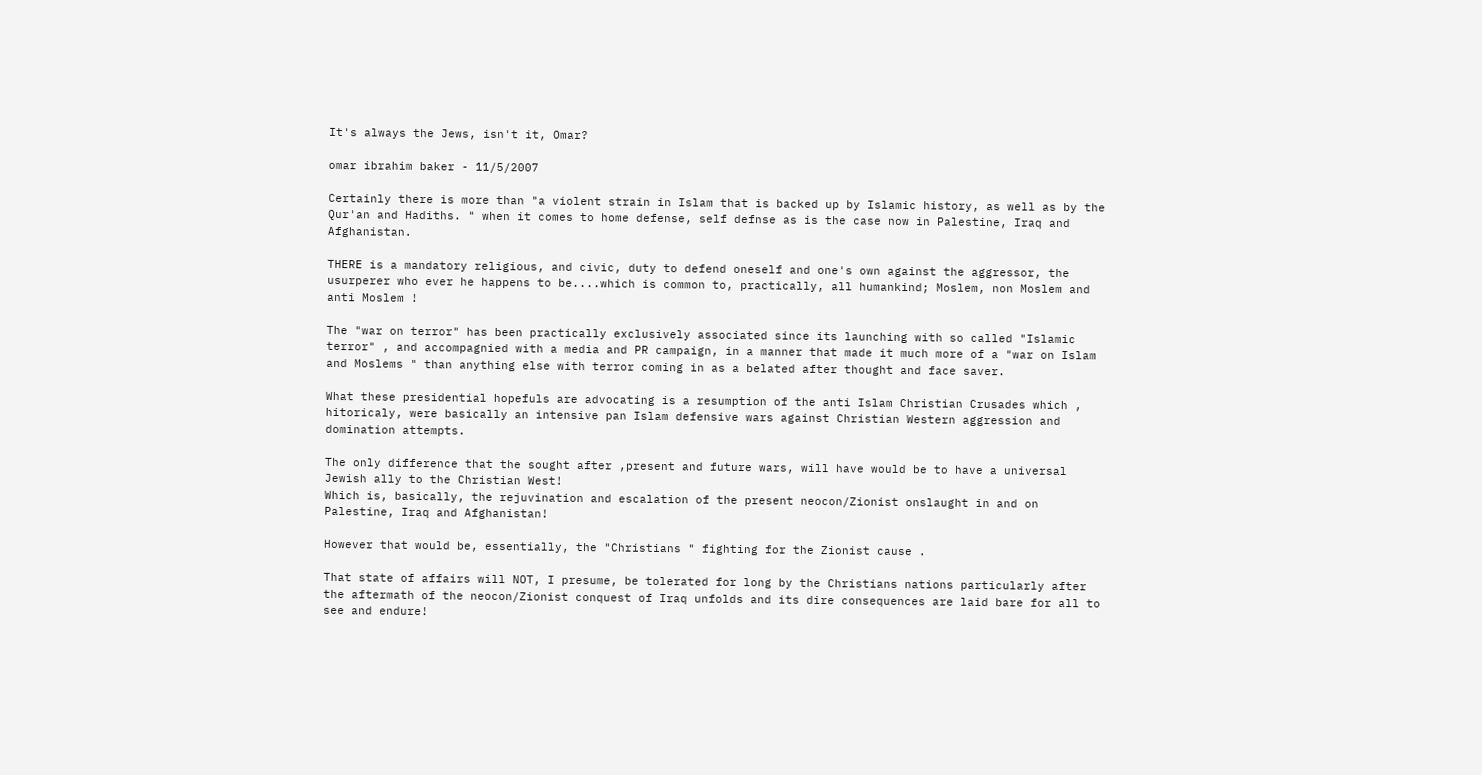It's always the Jews, isn't it, Omar?

omar ibrahim baker - 11/5/2007

Certainly there is more than "a violent strain in Islam that is backed up by Islamic history, as well as by the Qur'an and Hadiths. " when it comes to home defense, self defnse as is the case now in Palestine, Iraq and Afghanistan.

THERE is a mandatory religious, and civic, duty to defend oneself and one's own against the aggressor, the usurperer who ever he happens to be....which is common to, practically, all humankind; Moslem, non Moslem and anti Moslem !

The "war on terror" has been practically exclusively associated since its launching with so called "Islamic terror" , and accompagnied with a media and PR campaign, in a manner that made it much more of a "war on Islam and Moslems " than anything else with terror coming in as a belated after thought and face saver.

What these presidential hopefuls are advocating is a resumption of the anti Islam Christian Crusades which , hitoricaly, were basically an intensive pan Islam defensive wars against Christian Western aggression and domination attempts.

The only difference that the sought after ,present and future wars, will have would be to have a universal Jewish ally to the Christian West!
Which is, basically, the rejuvination and escalation of the present neocon/Zionist onslaught in and on Palestine, Iraq and Afghanistan!

However that would be, essentially, the "Christians " fighting for the Zionist cause .

That state of affairs will NOT, I presume, be tolerated for long by the Christians nations particularly after the aftermath of the neocon/Zionist conquest of Iraq unfolds and its dire consequences are laid bare for all to see and endure!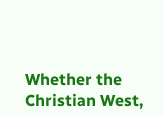Whether the Christian West,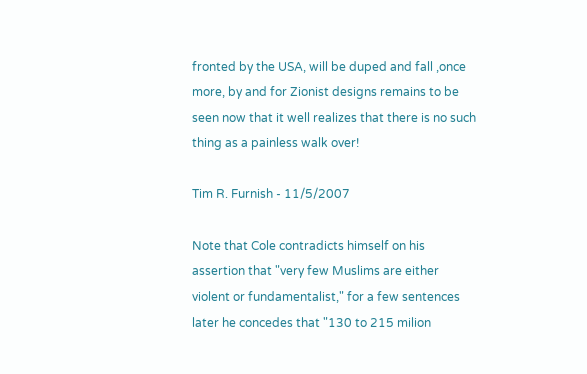fronted by the USA, will be duped and fall ,once more, by and for Zionist designs remains to be seen now that it well realizes that there is no such thing as a painless walk over!

Tim R. Furnish - 11/5/2007

Note that Cole contradicts himself on his assertion that "very few Muslims are either violent or fundamentalist," for a few sentences later he concedes that "130 to 215 milion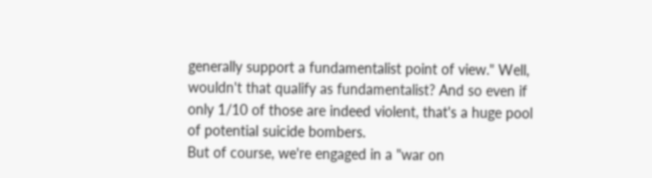generally support a fundamentalist point of view." Well, wouldn't that qualify as fundamentalist? And so even if only 1/10 of those are indeed violent, that's a huge pool of potential suicide bombers.
But of course, we're engaged in a "war on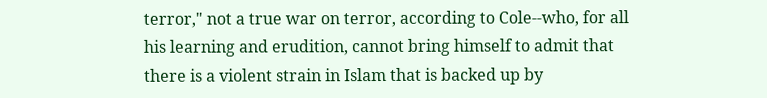terror," not a true war on terror, according to Cole--who, for all his learning and erudition, cannot bring himself to admit that there is a violent strain in Islam that is backed up by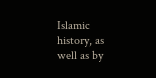Islamic history, as well as by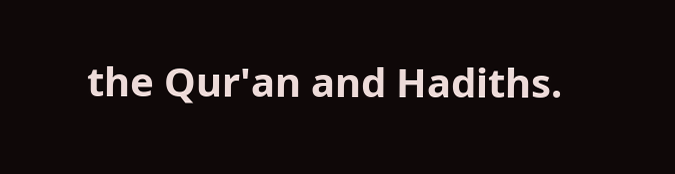the Qur'an and Hadiths.